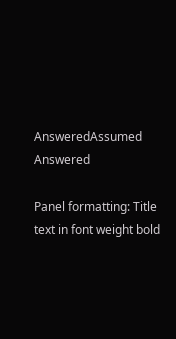AnsweredAssumed Answered

Panel formatting: Title text in font weight bold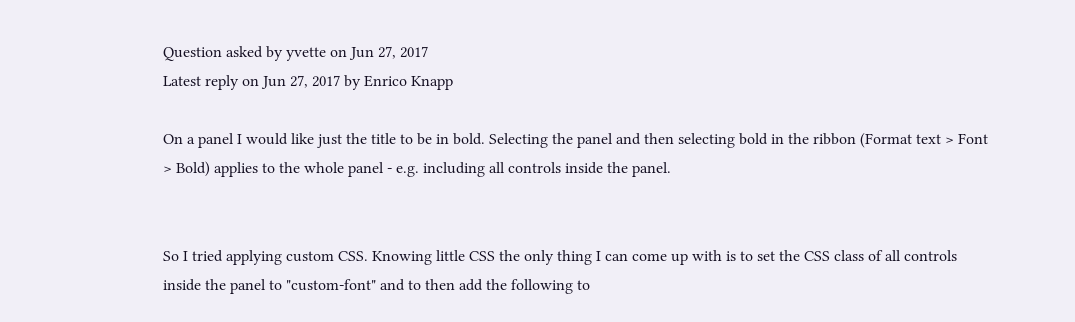Question asked by yvette on Jun 27, 2017
Latest reply on Jun 27, 2017 by Enrico Knapp

On a panel I would like just the title to be in bold. Selecting the panel and then selecting bold in the ribbon (Format text > Font > Bold) applies to the whole panel - e.g. including all controls inside the panel.


So I tried applying custom CSS. Knowing little CSS the only thing I can come up with is to set the CSS class of all controls inside the panel to "custom-font" and to then add the following to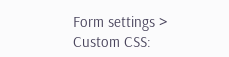Form settings > Custom CSS: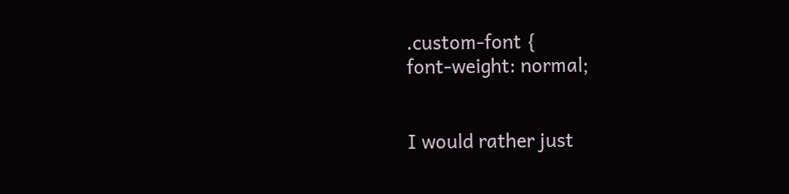.custom-font {
font-weight: normal;


I would rather just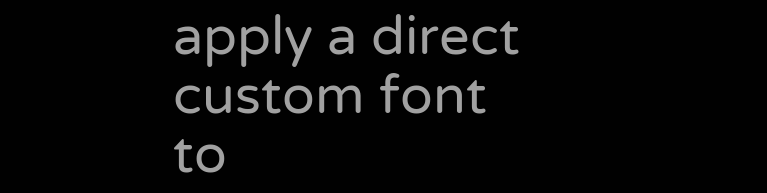apply a direct custom font to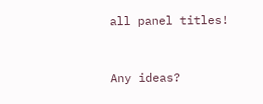all panel titles!


Any ideas?